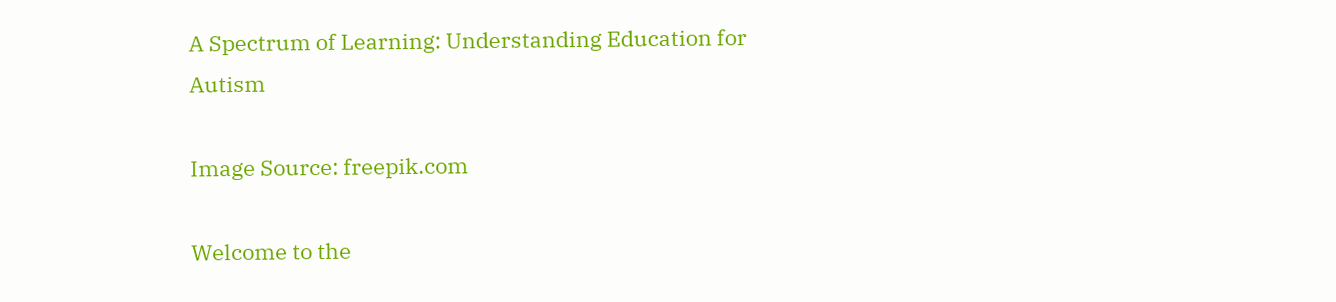A Spectrum of Learning: Understanding Education for Autism

Image Source: freepik.com

Welcome to the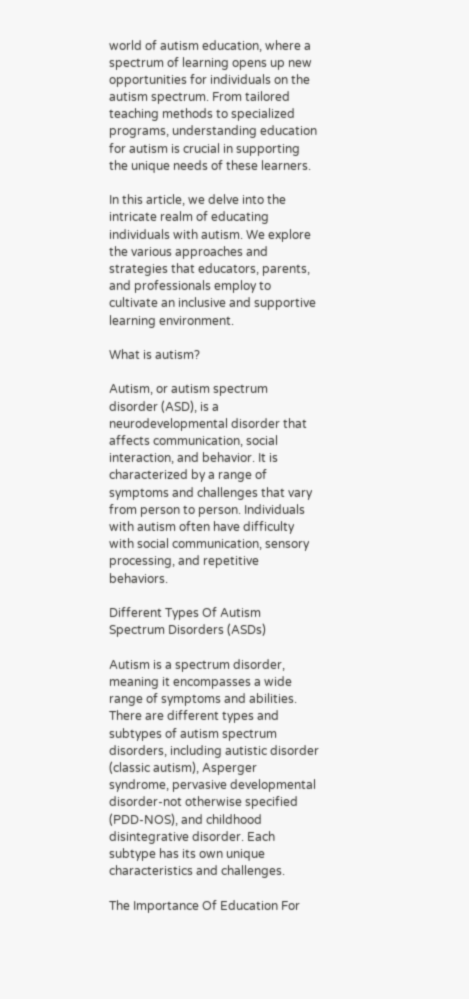world of autism education, where a spectrum of learning opens up new opportunities for individuals on the autism spectrum. From tailored teaching methods to specialized programs, understanding education for autism is crucial in supporting the unique needs of these learners.

In this article, we delve into the intricate realm of educating individuals with autism. We explore the various approaches and strategies that educators, parents, and professionals employ to cultivate an inclusive and supportive learning environment.

What is autism?

Autism, or autism spectrum disorder (ASD), is a neurodevelopmental disorder that affects communication, social interaction, and behavior. It is characterized by a range of symptoms and challenges that vary from person to person. Individuals with autism often have difficulty with social communication, sensory processing, and repetitive behaviors.

Different Types Of Autism Spectrum Disorders (ASDs)

Autism is a spectrum disorder, meaning it encompasses a wide range of symptoms and abilities. There are different types and subtypes of autism spectrum disorders, including autistic disorder (classic autism), Asperger syndrome, pervasive developmental disorder-not otherwise specified (PDD-NOS), and childhood disintegrative disorder. Each subtype has its own unique characteristics and challenges.

The Importance Of Education For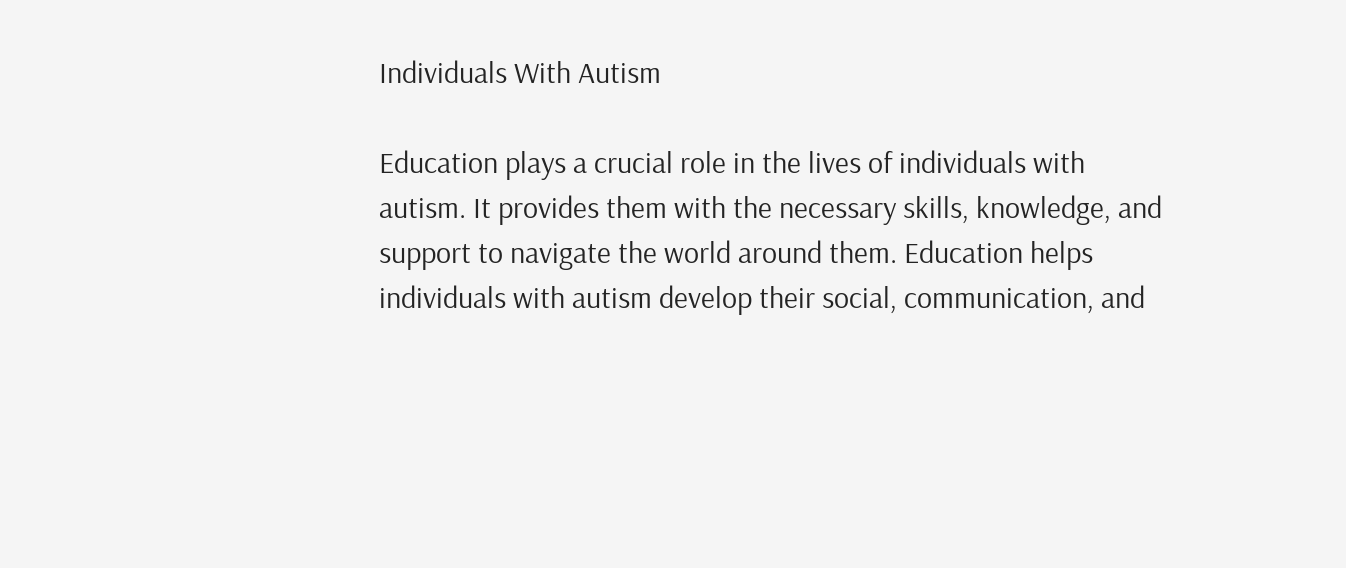Individuals With Autism

Education plays a crucial role in the lives of individuals with autism. It provides them with the necessary skills, knowledge, and support to navigate the world around them. Education helps individuals with autism develop their social, communication, and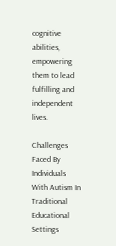cognitive abilities, empowering them to lead fulfilling and independent lives.

Challenges Faced By Individuals With Autism In Traditional Educational Settings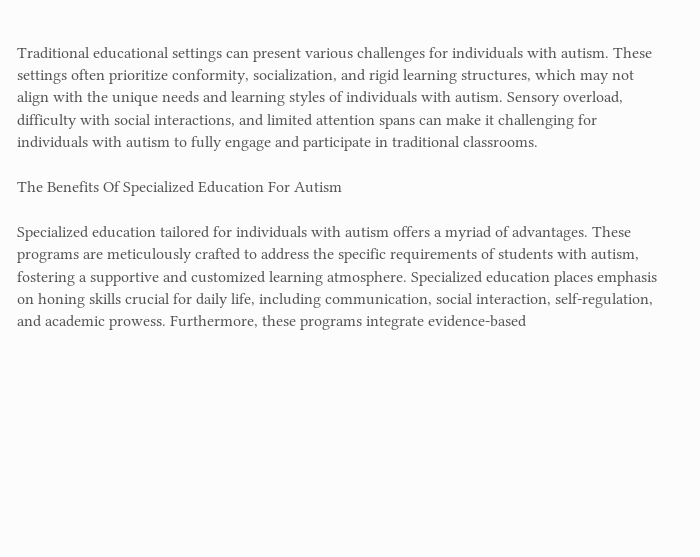Traditional educational settings can present various challenges for individuals with autism. These settings often prioritize conformity, socialization, and rigid learning structures, which may not align with the unique needs and learning styles of individuals with autism. Sensory overload, difficulty with social interactions, and limited attention spans can make it challenging for individuals with autism to fully engage and participate in traditional classrooms.

The Benefits Of Specialized Education For Autism

Specialized education tailored for individuals with autism offers a myriad of advantages. These programs are meticulously crafted to address the specific requirements of students with autism, fostering a supportive and customized learning atmosphere. Specialized education places emphasis on honing skills crucial for daily life, including communication, social interaction, self-regulation, and academic prowess. Furthermore, these programs integrate evidence-based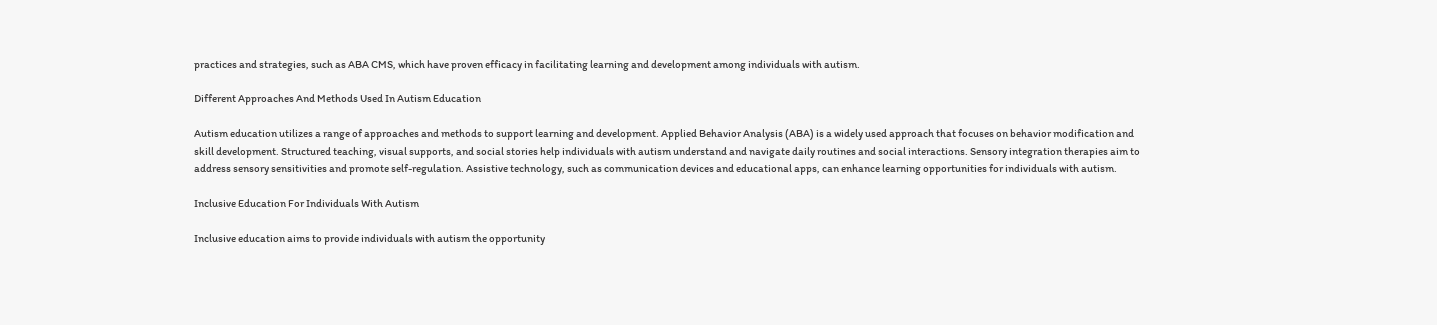practices and strategies, such as ABA CMS, which have proven efficacy in facilitating learning and development among individuals with autism.

Different Approaches And Methods Used In Autism Education

Autism education utilizes a range of approaches and methods to support learning and development. Applied Behavior Analysis (ABA) is a widely used approach that focuses on behavior modification and skill development. Structured teaching, visual supports, and social stories help individuals with autism understand and navigate daily routines and social interactions. Sensory integration therapies aim to address sensory sensitivities and promote self-regulation. Assistive technology, such as communication devices and educational apps, can enhance learning opportunities for individuals with autism.

Inclusive Education For Individuals With Autism

Inclusive education aims to provide individuals with autism the opportunity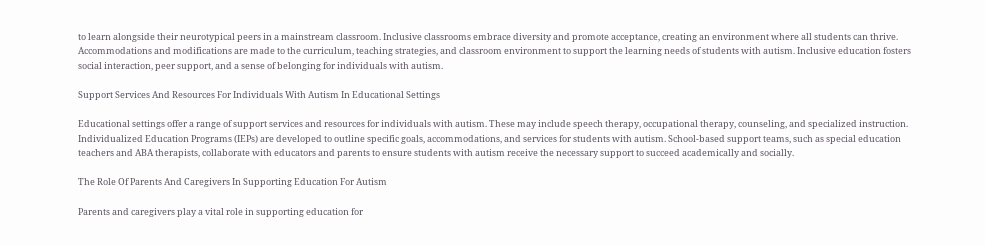to learn alongside their neurotypical peers in a mainstream classroom. Inclusive classrooms embrace diversity and promote acceptance, creating an environment where all students can thrive. Accommodations and modifications are made to the curriculum, teaching strategies, and classroom environment to support the learning needs of students with autism. Inclusive education fosters social interaction, peer support, and a sense of belonging for individuals with autism.

Support Services And Resources For Individuals With Autism In Educational Settings

Educational settings offer a range of support services and resources for individuals with autism. These may include speech therapy, occupational therapy, counseling, and specialized instruction. Individualized Education Programs (IEPs) are developed to outline specific goals, accommodations, and services for students with autism. School-based support teams, such as special education teachers and ABA therapists, collaborate with educators and parents to ensure students with autism receive the necessary support to succeed academically and socially.

The Role Of Parents And Caregivers In Supporting Education For Autism

Parents and caregivers play a vital role in supporting education for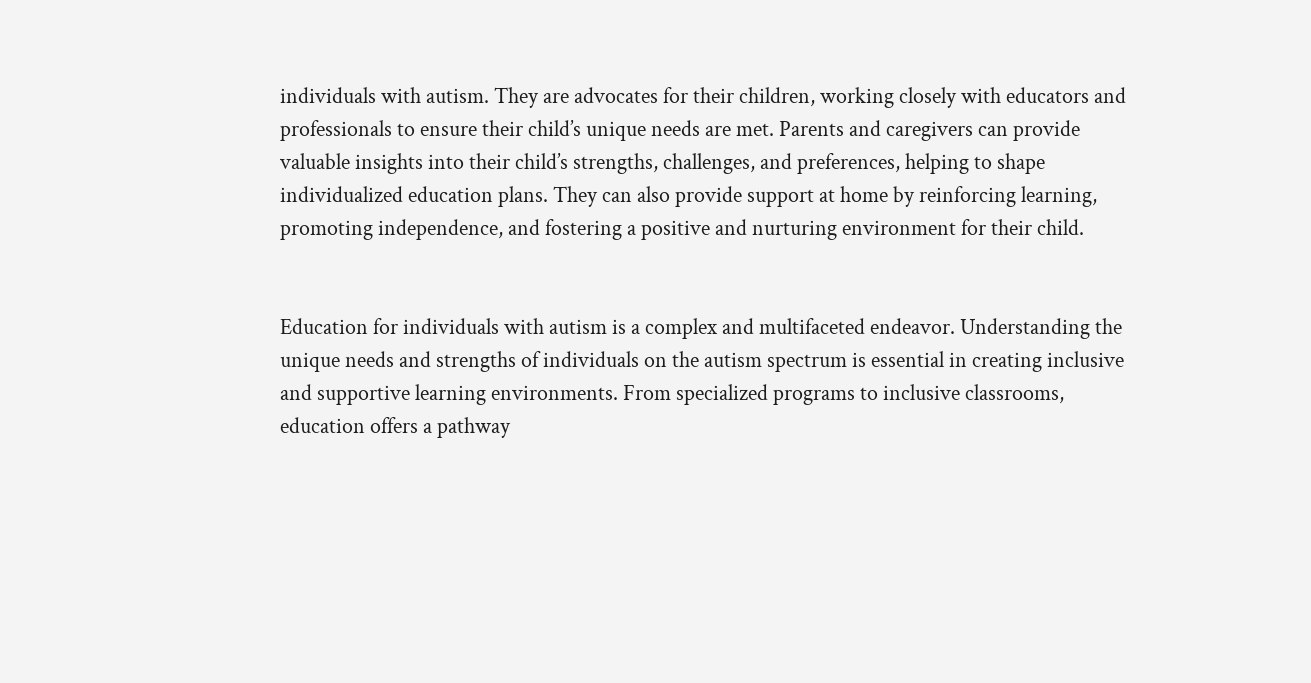individuals with autism. They are advocates for their children, working closely with educators and professionals to ensure their child’s unique needs are met. Parents and caregivers can provide valuable insights into their child’s strengths, challenges, and preferences, helping to shape individualized education plans. They can also provide support at home by reinforcing learning, promoting independence, and fostering a positive and nurturing environment for their child.


Education for individuals with autism is a complex and multifaceted endeavor. Understanding the unique needs and strengths of individuals on the autism spectrum is essential in creating inclusive and supportive learning environments. From specialized programs to inclusive classrooms, education offers a pathway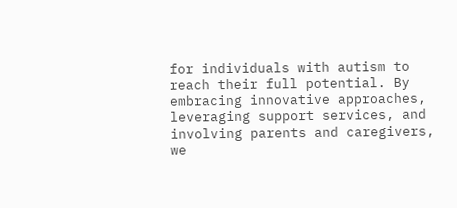for individuals with autism to reach their full potential. By embracing innovative approaches, leveraging support services, and involving parents and caregivers, we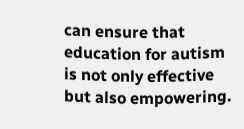can ensure that education for autism is not only effective but also empowering.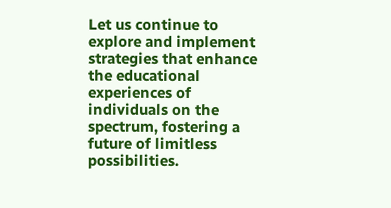Let us continue to explore and implement strategies that enhance the educational experiences of individuals on the spectrum, fostering a future of limitless possibilities.